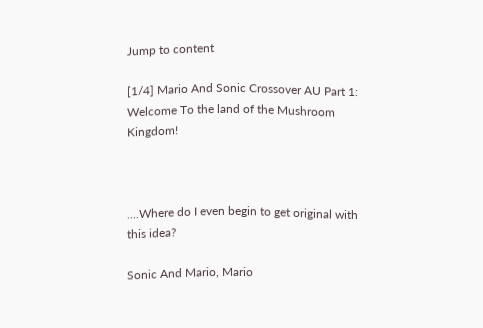Jump to content

[1/4] Mario And Sonic Crossover AU Part 1: Welcome To the land of the Mushroom Kingdom!



....Where do I even begin to get original with this idea?

Sonic And Mario, Mario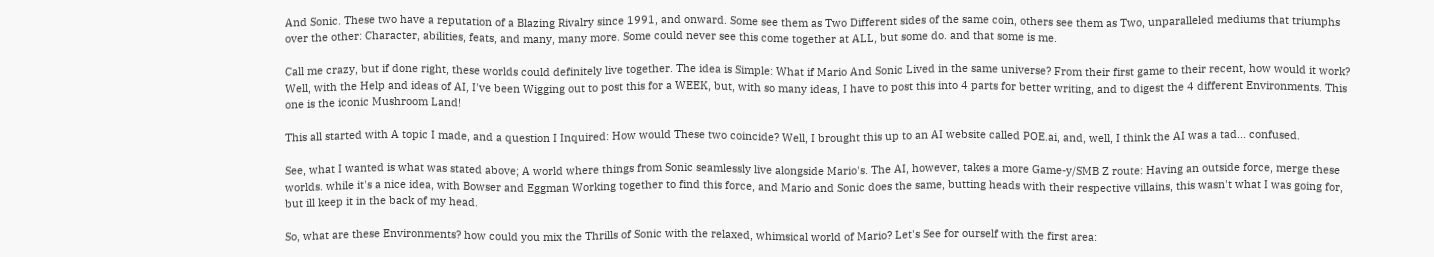And Sonic. These two have a reputation of a Blazing Rivalry since 1991, and onward. Some see them as Two Different sides of the same coin, others see them as Two, unparalleled mediums that triumphs over the other: Character, abilities, feats, and many, many more. Some could never see this come together at ALL, but some do. and that some is me.

Call me crazy, but if done right, these worlds could definitely live together. The idea is Simple: What if Mario And Sonic Lived in the same universe? From their first game to their recent, how would it work? Well, with the Help and ideas of AI, I've been Wigging out to post this for a WEEK, but, with so many ideas, I have to post this into 4 parts for better writing, and to digest the 4 different Environments. This one is the iconic Mushroom Land!

This all started with A topic I made, and a question I Inquired: How would These two coincide? Well, I brought this up to an AI website called POE.ai, and, well, I think the AI was a tad... confused.

See, what I wanted is what was stated above; A world where things from Sonic seamlessly live alongside Mario's. The AI, however, takes a more Game-y/SMB Z route: Having an outside force, merge these worlds. while it's a nice idea, with Bowser and Eggman Working together to find this force, and Mario and Sonic does the same, butting heads with their respective villains, this wasn't what I was going for, but ill keep it in the back of my head.

So, what are these Environments? how could you mix the Thrills of Sonic with the relaxed, whimsical world of Mario? Let's See for ourself with the first area: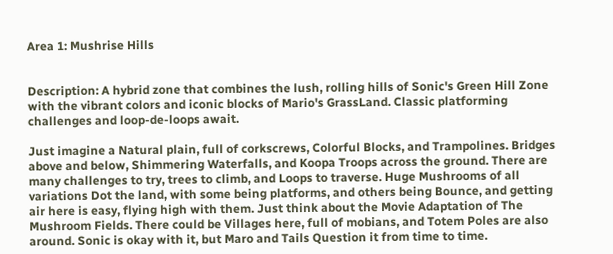Area 1: Mushrise Hills


Description: A hybrid zone that combines the lush, rolling hills of Sonic's Green Hill Zone with the vibrant colors and iconic blocks of Mario's GrassLand. Classic platforming challenges and loop-de-loops await.

Just imagine a Natural plain, full of corkscrews, Colorful Blocks, and Trampolines. Bridges above and below, Shimmering Waterfalls, and Koopa Troops across the ground. There are many challenges to try, trees to climb, and Loops to traverse. Huge Mushrooms of all variations Dot the land, with some being platforms, and others being Bounce, and getting air here is easy, flying high with them. Just think about the Movie Adaptation of The Mushroom Fields. There could be Villages here, full of mobians, and Totem Poles are also around. Sonic is okay with it, but Maro and Tails Question it from time to time.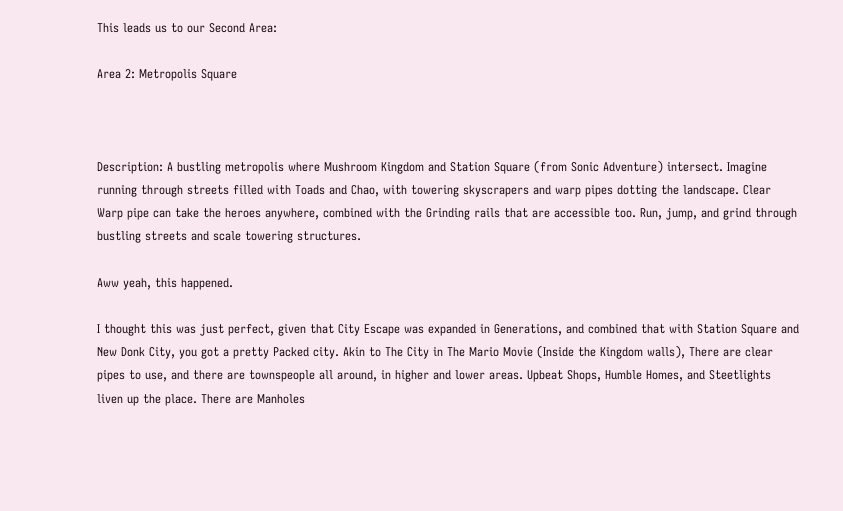This leads us to our Second Area:

Area 2: Metropolis Square



Description: A bustling metropolis where Mushroom Kingdom and Station Square (from Sonic Adventure) intersect. Imagine running through streets filled with Toads and Chao, with towering skyscrapers and warp pipes dotting the landscape. Clear Warp pipe can take the heroes anywhere, combined with the Grinding rails that are accessible too. Run, jump, and grind through bustling streets and scale towering structures.

Aww yeah, this happened.

I thought this was just perfect, given that City Escape was expanded in Generations, and combined that with Station Square and New Donk City, you got a pretty Packed city. Akin to The City in The Mario Movie (Inside the Kingdom walls), There are clear pipes to use, and there are townspeople all around, in higher and lower areas. Upbeat Shops, Humble Homes, and Steetlights liven up the place. There are Manholes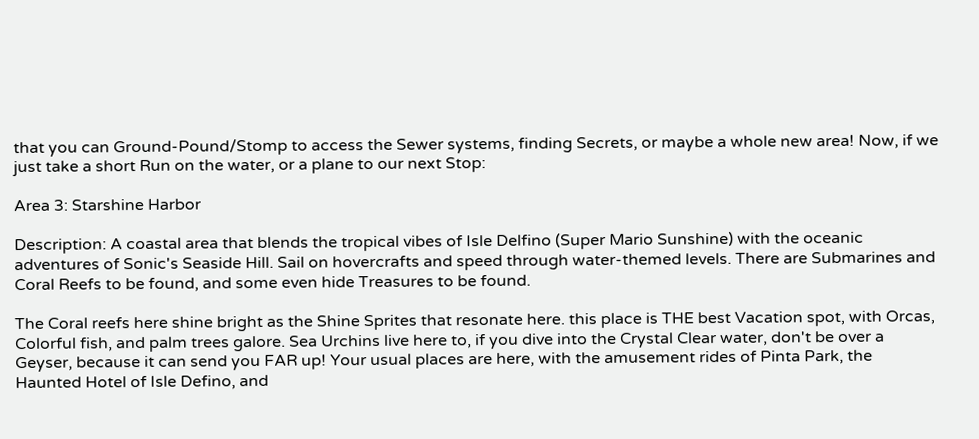that you can Ground-Pound/Stomp to access the Sewer systems, finding Secrets, or maybe a whole new area! Now, if we just take a short Run on the water, or a plane to our next Stop:

Area 3: Starshine Harbor

Description: A coastal area that blends the tropical vibes of Isle Delfino (Super Mario Sunshine) with the oceanic adventures of Sonic's Seaside Hill. Sail on hovercrafts and speed through water-themed levels. There are Submarines and Coral Reefs to be found, and some even hide Treasures to be found.

The Coral reefs here shine bright as the Shine Sprites that resonate here. this place is THE best Vacation spot, with Orcas, Colorful fish, and palm trees galore. Sea Urchins live here to, if you dive into the Crystal Clear water, don't be over a Geyser, because it can send you FAR up! Your usual places are here, with the amusement rides of Pinta Park, the Haunted Hotel of Isle Defino, and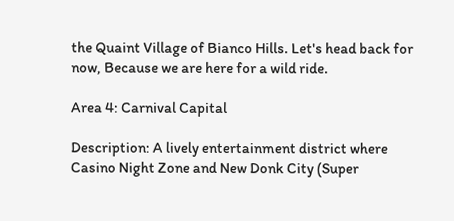the Quaint Village of Bianco Hills. Let's head back for now, Because we are here for a wild ride.

Area 4: Carnival Capital

Description: A lively entertainment district where Casino Night Zone and New Donk City (Super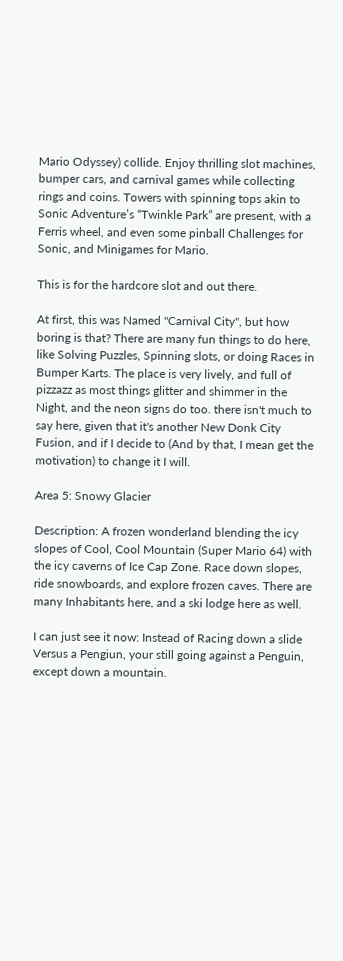Mario Odyssey) collide. Enjoy thrilling slot machines, bumper cars, and carnival games while collecting rings and coins. Towers with spinning tops akin to Sonic Adventure’s “Twinkle Park” are present, with a Ferris wheel, and even some pinball Challenges for Sonic, and Minigames for Mario.

This is for the hardcore slot and out there.

At first, this was Named "Carnival City", but how boring is that? There are many fun things to do here, like Solving Puzzles, Spinning slots, or doing Races in Bumper Karts. The place is very lively, and full of pizzazz as most things glitter and shimmer in the Night, and the neon signs do too. there isn't much to say here, given that it's another New Donk City Fusion, and if I decide to (And by that, I mean get the motivation) to change it I will.

Area 5: Snowy Glacier

Description: A frozen wonderland blending the icy slopes of Cool, Cool Mountain (Super Mario 64) with the icy caverns of Ice Cap Zone. Race down slopes, ride snowboards, and explore frozen caves. There are many Inhabitants here, and a ski lodge here as well.

I can just see it now: Instead of Racing down a slide Versus a Pengiun, your still going against a Penguin, except down a mountain.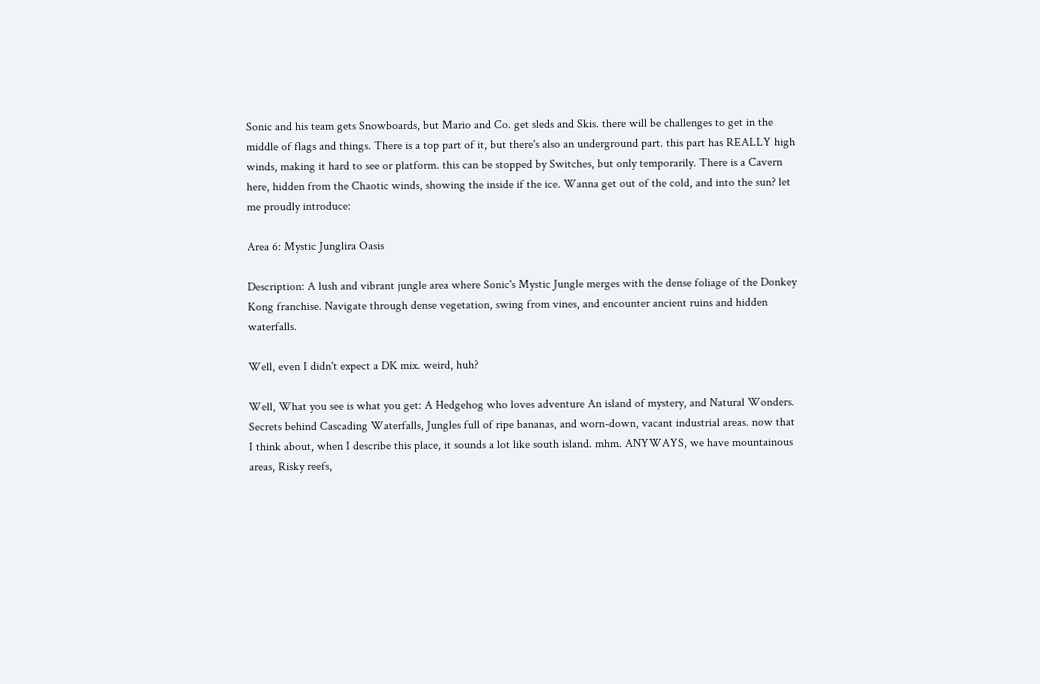Sonic and his team gets Snowboards, but Mario and Co. get sleds and Skis. there will be challenges to get in the middle of flags and things. There is a top part of it, but there's also an underground part. this part has REALLY high winds, making it hard to see or platform. this can be stopped by Switches, but only temporarily. There is a Cavern here, hidden from the Chaotic winds, showing the inside if the ice. Wanna get out of the cold, and into the sun? let me proudly introduce:

Area 6: Mystic Junglira Oasis

Description: A lush and vibrant jungle area where Sonic's Mystic Jungle merges with the dense foliage of the Donkey Kong franchise. Navigate through dense vegetation, swing from vines, and encounter ancient ruins and hidden waterfalls.

Well, even I didn't expect a DK mix. weird, huh?

Well, What you see is what you get: A Hedgehog who loves adventure An island of mystery, and Natural Wonders. Secrets behind Cascading Waterfalls, Jungles full of ripe bananas, and worn-down, vacant industrial areas. now that I think about, when I describe this place, it sounds a lot like south island. mhm. ANYWAYS, we have mountainous areas, Risky reefs,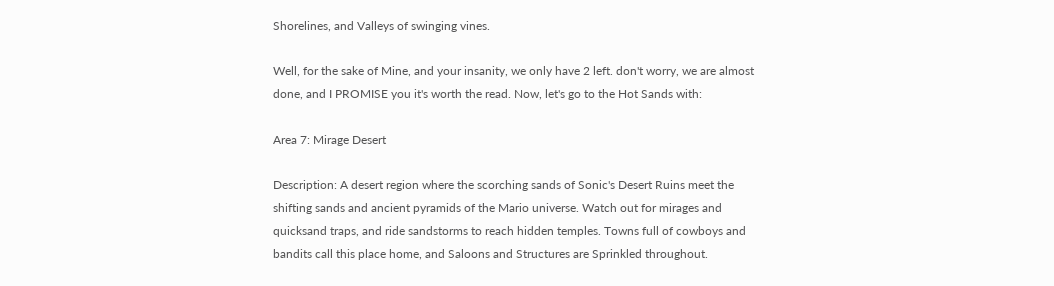Shorelines, and Valleys of swinging vines.

Well, for the sake of Mine, and your insanity, we only have 2 left. don't worry, we are almost done, and I PROMISE you it's worth the read. Now, let's go to the Hot Sands with:

Area 7: Mirage Desert

Description: A desert region where the scorching sands of Sonic's Desert Ruins meet the shifting sands and ancient pyramids of the Mario universe. Watch out for mirages and quicksand traps, and ride sandstorms to reach hidden temples. Towns full of cowboys and bandits call this place home, and Saloons and Structures are Sprinkled throughout.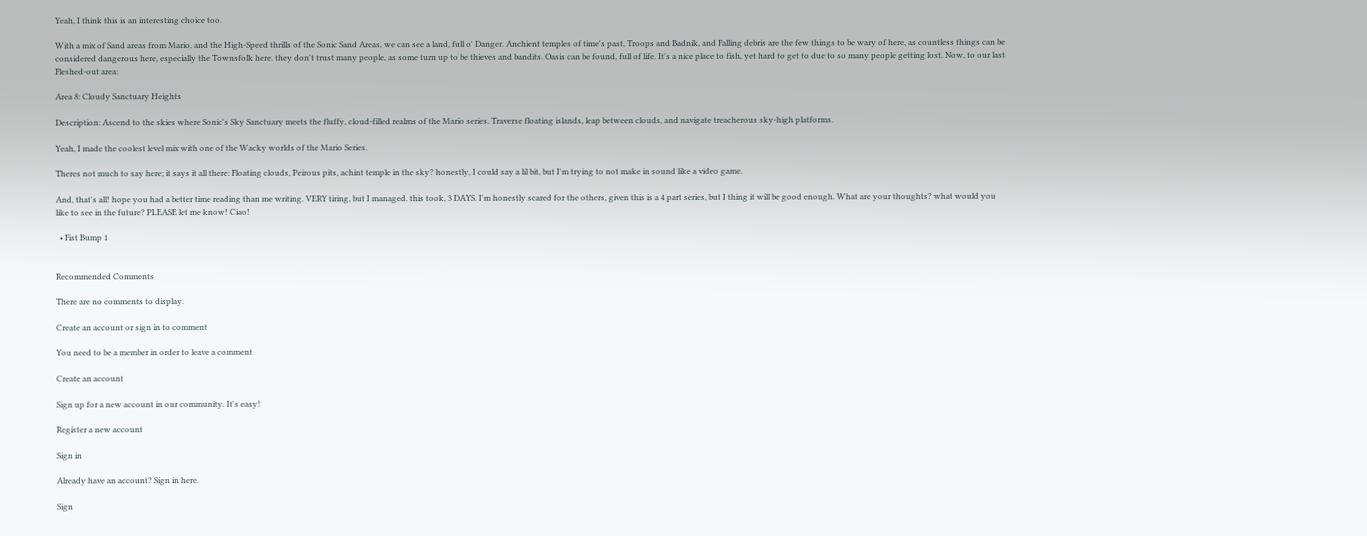Yeah, I think this is an interesting choice too.

With a mix of Sand areas from Mario, and the High-Speed thrills of the Sonic Sand Areas, we can see a land, full o' Danger. Anchient temples of time's past, Troops and Badnik, and Falling debris are the few things to be wary of here, as countless things can be considered dangerous here, especially the Townsfolk here. they don't trust many people, as some turn up to be thieves and bandits. Oasis can be found, full of life. It's a nice place to fish, yet hard to get to due to so many people getting lost. Now, to our last Fleshed-out area:

Area 8: Cloudy Sanctuary Heights

Description: Ascend to the skies where Sonic's Sky Sanctuary meets the fluffy, cloud-filled realms of the Mario series. Traverse floating islands, leap between clouds, and navigate treacherous sky-high platforms.

Yeah, I made the coolest level mix with one of the Wacky worlds of the Mario Series.

Theres not much to say here; it says it all there: Floating clouds, Peirous pits, achint temple in the sky? honestly, I could say a lil bit, but I'm trying to not make in sound like a video game.

And, that's all! hope you had a better time reading than me writing. VERY tiring, but I managed. this took, 3 DAYS. I'm honestly scared for the others, given this is a 4 part series, but I thing it will be good enough. What are your thoughts? what would you like to see in the future? PLEASE let me know! Ciao!

  • Fist Bump 1


Recommended Comments

There are no comments to display.

Create an account or sign in to comment

You need to be a member in order to leave a comment

Create an account

Sign up for a new account in our community. It's easy!

Register a new account

Sign in

Already have an account? Sign in here.

Sign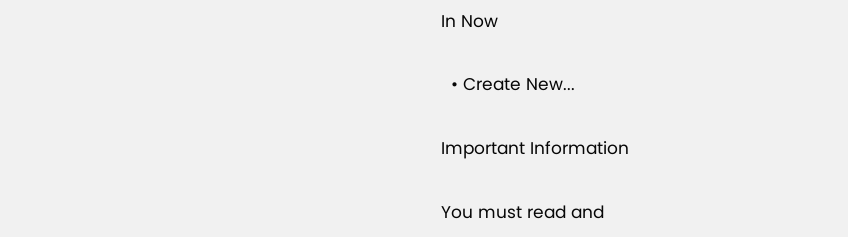In Now

  • Create New...

Important Information

You must read and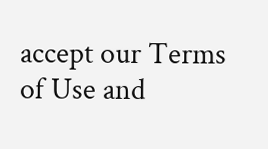accept our Terms of Use and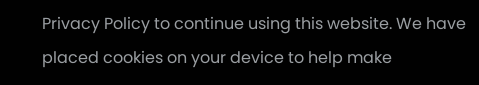Privacy Policy to continue using this website. We have placed cookies on your device to help make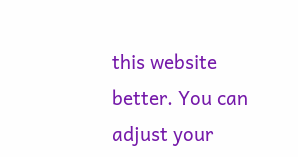this website better. You can adjust your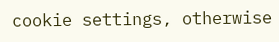cookie settings, otherwise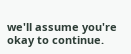we'll assume you're okay to continue.